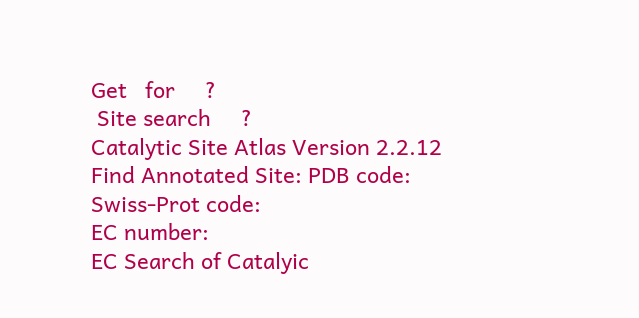Get   for     ?
 Site search     ?
Catalytic Site Atlas Version 2.2.12
Find Annotated Site: PDB code:
Swiss-Prot code:
EC number:
EC Search of Catalyic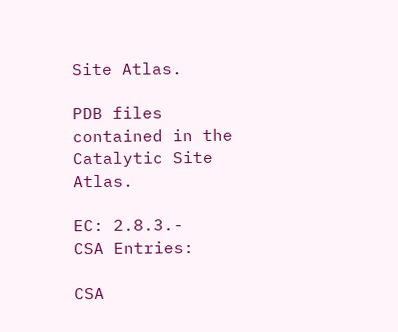Site Atlas.

PDB files contained in the Catalytic Site Atlas.

EC: 2.8.3.-
CSA Entries:

CSA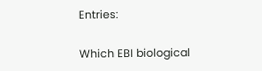Entries:

Which EBI biological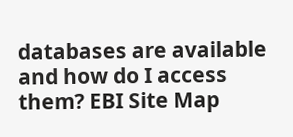databases are available and how do I access them? EBI Site Map